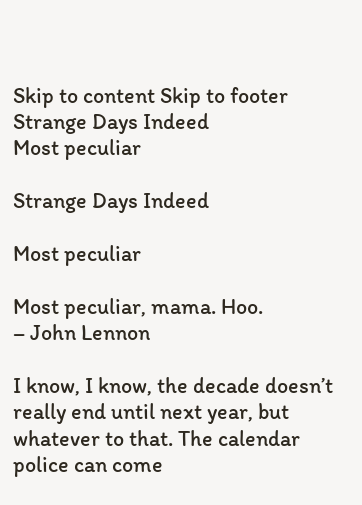Skip to content Skip to footer
Strange Days Indeed
Most peculiar

Strange Days Indeed

Most peculiar

Most peculiar, mama. Hoo.
– John Lennon

I know, I know, the decade doesn’t really end until next year, but whatever to that. The calendar police can come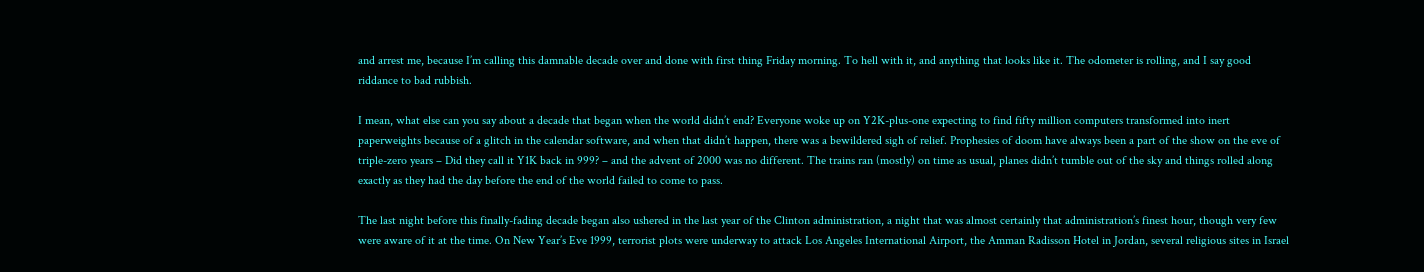and arrest me, because I’m calling this damnable decade over and done with first thing Friday morning. To hell with it, and anything that looks like it. The odometer is rolling, and I say good riddance to bad rubbish.

I mean, what else can you say about a decade that began when the world didn’t end? Everyone woke up on Y2K-plus-one expecting to find fifty million computers transformed into inert paperweights because of a glitch in the calendar software, and when that didn’t happen, there was a bewildered sigh of relief. Prophesies of doom have always been a part of the show on the eve of triple-zero years – Did they call it Y1K back in 999? – and the advent of 2000 was no different. The trains ran (mostly) on time as usual, planes didn’t tumble out of the sky and things rolled along exactly as they had the day before the end of the world failed to come to pass.

The last night before this finally-fading decade began also ushered in the last year of the Clinton administration, a night that was almost certainly that administration’s finest hour, though very few were aware of it at the time. On New Year’s Eve 1999, terrorist plots were underway to attack Los Angeles International Airport, the Amman Radisson Hotel in Jordan, several religious sites in Israel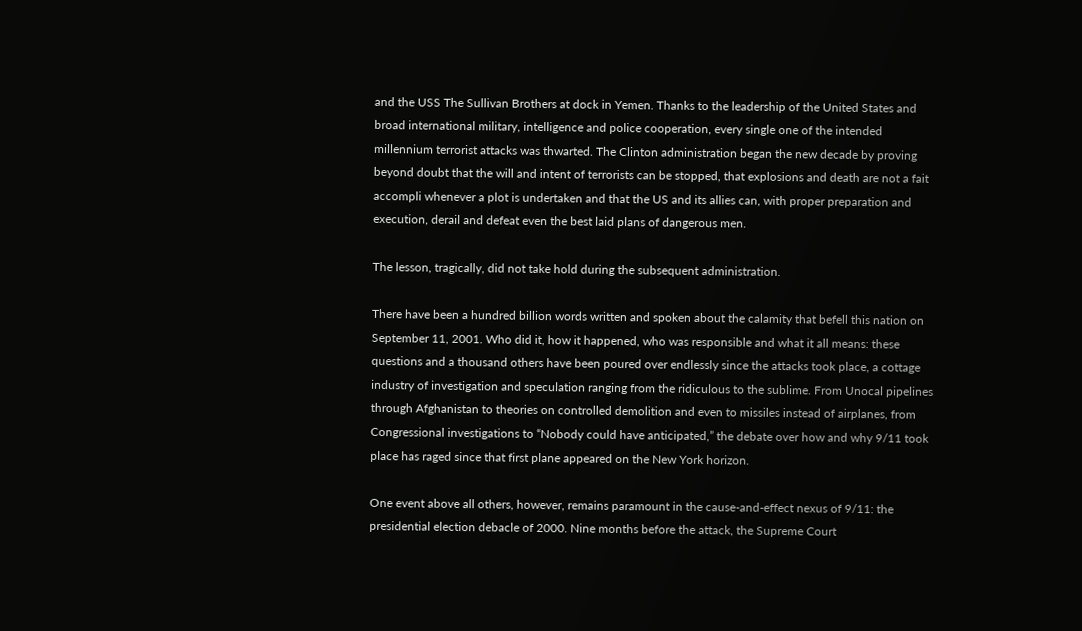and the USS The Sullivan Brothers at dock in Yemen. Thanks to the leadership of the United States and broad international military, intelligence and police cooperation, every single one of the intended millennium terrorist attacks was thwarted. The Clinton administration began the new decade by proving beyond doubt that the will and intent of terrorists can be stopped, that explosions and death are not a fait accompli whenever a plot is undertaken and that the US and its allies can, with proper preparation and execution, derail and defeat even the best laid plans of dangerous men.

The lesson, tragically, did not take hold during the subsequent administration.

There have been a hundred billion words written and spoken about the calamity that befell this nation on September 11, 2001. Who did it, how it happened, who was responsible and what it all means: these questions and a thousand others have been poured over endlessly since the attacks took place, a cottage industry of investigation and speculation ranging from the ridiculous to the sublime. From Unocal pipelines through Afghanistan to theories on controlled demolition and even to missiles instead of airplanes, from Congressional investigations to “Nobody could have anticipated,” the debate over how and why 9/11 took place has raged since that first plane appeared on the New York horizon.

One event above all others, however, remains paramount in the cause-and-effect nexus of 9/11: the presidential election debacle of 2000. Nine months before the attack, the Supreme Court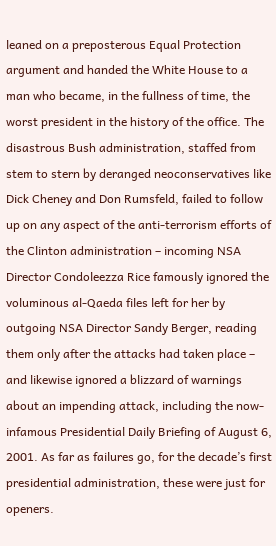leaned on a preposterous Equal Protection argument and handed the White House to a man who became, in the fullness of time, the worst president in the history of the office. The disastrous Bush administration, staffed from stem to stern by deranged neoconservatives like Dick Cheney and Don Rumsfeld, failed to follow up on any aspect of the anti-terrorism efforts of the Clinton administration – incoming NSA Director Condoleezza Rice famously ignored the voluminous al-Qaeda files left for her by outgoing NSA Director Sandy Berger, reading them only after the attacks had taken place – and likewise ignored a blizzard of warnings about an impending attack, including the now-infamous Presidential Daily Briefing of August 6, 2001. As far as failures go, for the decade’s first presidential administration, these were just for openers.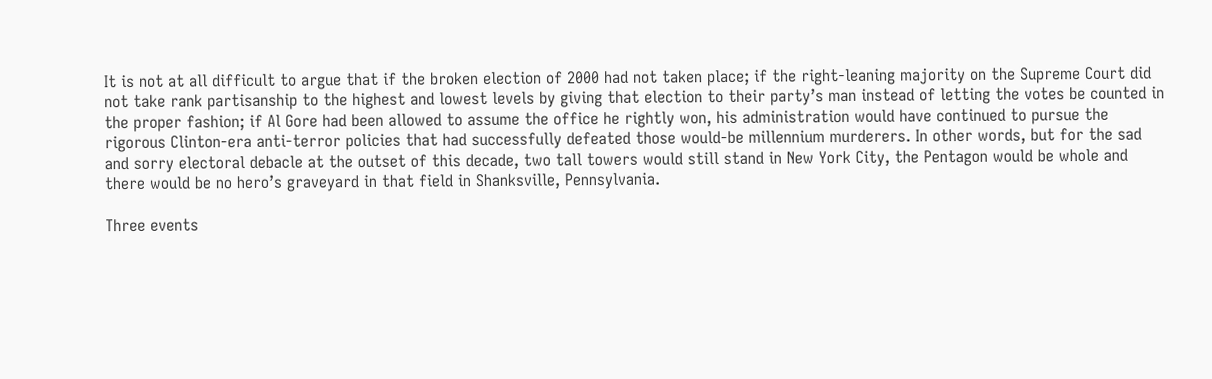It is not at all difficult to argue that if the broken election of 2000 had not taken place; if the right-leaning majority on the Supreme Court did not take rank partisanship to the highest and lowest levels by giving that election to their party’s man instead of letting the votes be counted in the proper fashion; if Al Gore had been allowed to assume the office he rightly won, his administration would have continued to pursue the rigorous Clinton-era anti-terror policies that had successfully defeated those would-be millennium murderers. In other words, but for the sad and sorry electoral debacle at the outset of this decade, two tall towers would still stand in New York City, the Pentagon would be whole and there would be no hero’s graveyard in that field in Shanksville, Pennsylvania.

Three events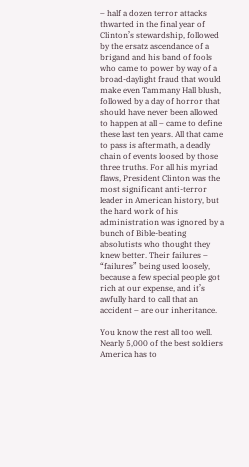– half a dozen terror attacks thwarted in the final year of Clinton’s stewardship, followed by the ersatz ascendance of a brigand and his band of fools who came to power by way of a broad-daylight fraud that would make even Tammany Hall blush, followed by a day of horror that should have never been allowed to happen at all – came to define these last ten years. All that came to pass is aftermath, a deadly chain of events loosed by those three truths. For all his myriad flaws, President Clinton was the most significant anti-terror leader in American history, but the hard work of his administration was ignored by a bunch of Bible-beating absolutists who thought they knew better. Their failures – “failures” being used loosely, because a few special people got rich at our expense, and it’s awfully hard to call that an accident – are our inheritance.

You know the rest all too well. Nearly 5,000 of the best soldiers America has to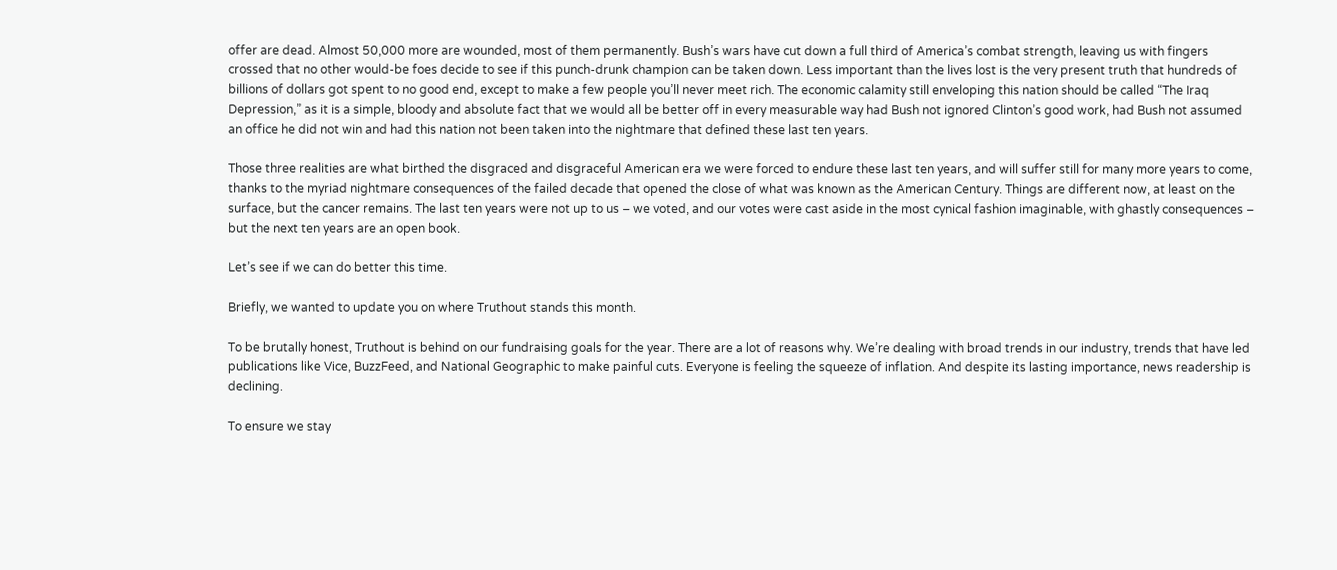offer are dead. Almost 50,000 more are wounded, most of them permanently. Bush’s wars have cut down a full third of America’s combat strength, leaving us with fingers crossed that no other would-be foes decide to see if this punch-drunk champion can be taken down. Less important than the lives lost is the very present truth that hundreds of billions of dollars got spent to no good end, except to make a few people you’ll never meet rich. The economic calamity still enveloping this nation should be called “The Iraq Depression,” as it is a simple, bloody and absolute fact that we would all be better off in every measurable way had Bush not ignored Clinton’s good work, had Bush not assumed an office he did not win and had this nation not been taken into the nightmare that defined these last ten years.

Those three realities are what birthed the disgraced and disgraceful American era we were forced to endure these last ten years, and will suffer still for many more years to come, thanks to the myriad nightmare consequences of the failed decade that opened the close of what was known as the American Century. Things are different now, at least on the surface, but the cancer remains. The last ten years were not up to us – we voted, and our votes were cast aside in the most cynical fashion imaginable, with ghastly consequences – but the next ten years are an open book.

Let’s see if we can do better this time.

Briefly, we wanted to update you on where Truthout stands this month.

To be brutally honest, Truthout is behind on our fundraising goals for the year. There are a lot of reasons why. We’re dealing with broad trends in our industry, trends that have led publications like Vice, BuzzFeed, and National Geographic to make painful cuts. Everyone is feeling the squeeze of inflation. And despite its lasting importance, news readership is declining.

To ensure we stay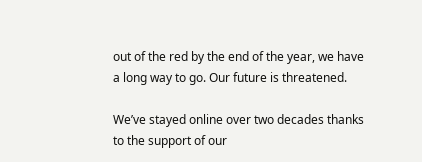out of the red by the end of the year, we have a long way to go. Our future is threatened.

We’ve stayed online over two decades thanks to the support of our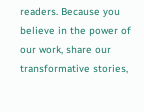readers. Because you believe in the power of our work, share our transformative stories,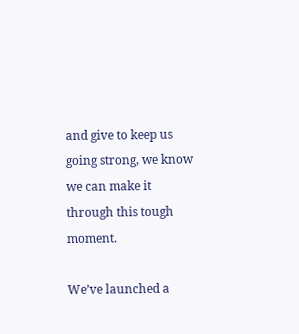and give to keep us going strong, we know we can make it through this tough moment.

We’ve launched a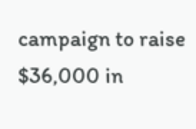campaign to raise $36,000 in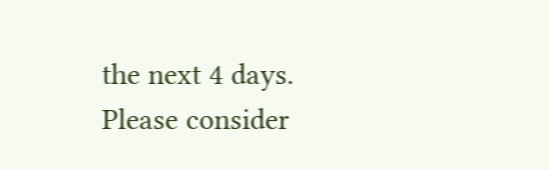the next 4 days. Please consider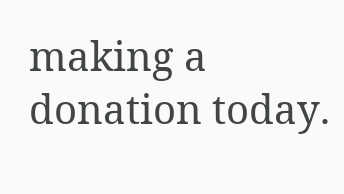making a donation today.